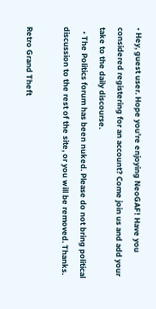• Hey, guest user. Hope you're enjoying NeoGAF! Have you considered registering for an account? Come join us and add your take to the daily discourse.
  • The Politics forum has been nuked. Please do not bring political discussion to the rest of the site, or you will be removed. Thanks.

Retro Grand Theft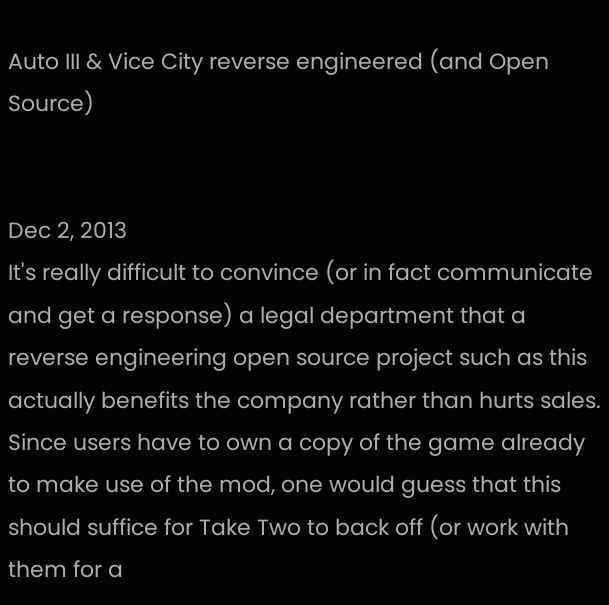Auto III & Vice City reverse engineered (and Open Source)


Dec 2, 2013
It's really difficult to convince (or in fact communicate and get a response) a legal department that a reverse engineering open source project such as this actually benefits the company rather than hurts sales.
Since users have to own a copy of the game already to make use of the mod, one would guess that this should suffice for Take Two to back off (or work with them for a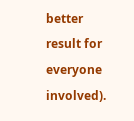better result for everyone involved).